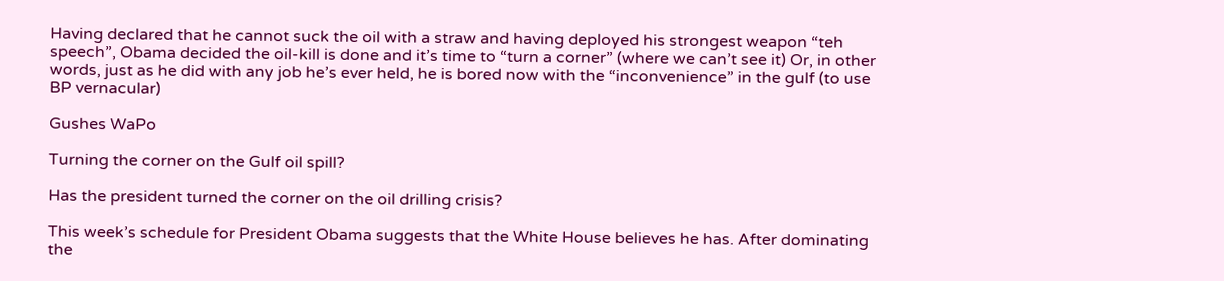Having declared that he cannot suck the oil with a straw and having deployed his strongest weapon “teh speech”, Obama decided the oil-kill is done and it’s time to “turn a corner” (where we can’t see it) Or, in other words, just as he did with any job he’s ever held, he is bored now with the “inconvenience” in the gulf (to use BP vernacular)

Gushes WaPo

Turning the corner on the Gulf oil spill?

Has the president turned the corner on the oil drilling crisis?

This week’s schedule for President Obama suggests that the White House believes he has. After dominating the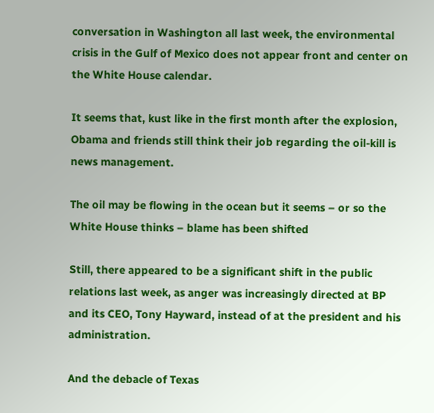conversation in Washington all last week, the environmental crisis in the Gulf of Mexico does not appear front and center on the White House calendar.

It seems that, kust like in the first month after the explosion, Obama and friends still think their job regarding the oil-kill is news management.

The oil may be flowing in the ocean but it seems – or so the White House thinks – blame has been shifted

Still, there appeared to be a significant shift in the public relations last week, as anger was increasingly directed at BP and its CEO, Tony Hayward, instead of at the president and his administration.

And the debacle of Texas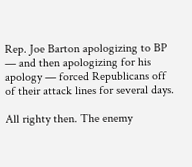Rep. Joe Barton apologizing to BP — and then apologizing for his apology — forced Republicans off of their attack lines for several days.

All righty then. The enemy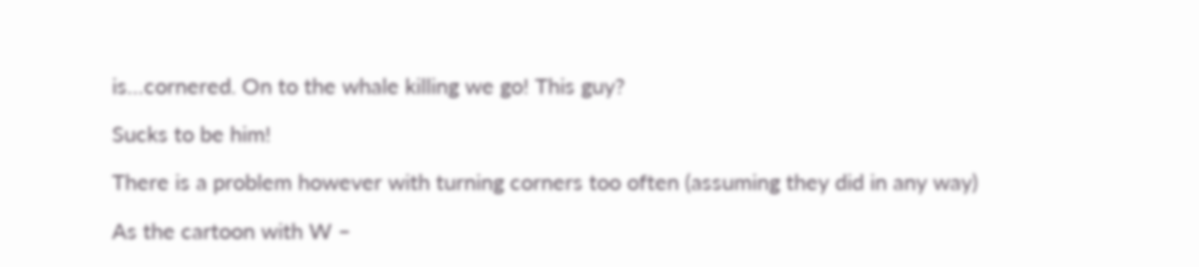is…cornered. On to the whale killing we go! This guy?

Sucks to be him!

There is a problem however with turning corners too often (assuming they did in any way)

As the cartoon with W –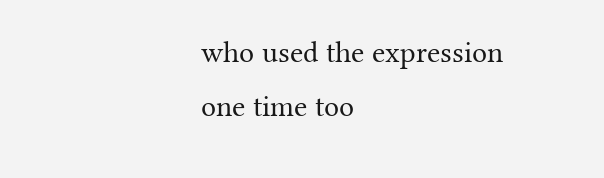who used the expression one time too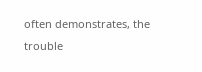often demonstrates, the trouble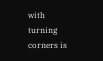with turning corners is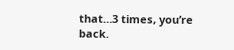that…3 times, you’re back.